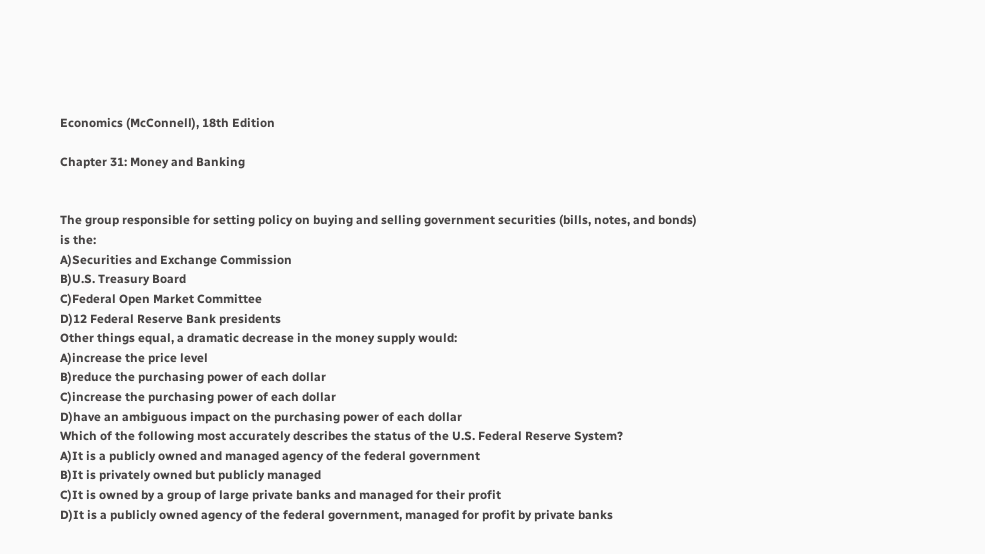Economics (McConnell), 18th Edition

Chapter 31: Money and Banking


The group responsible for setting policy on buying and selling government securities (bills, notes, and bonds) is the:
A)Securities and Exchange Commission
B)U.S. Treasury Board
C)Federal Open Market Committee
D)12 Federal Reserve Bank presidents
Other things equal, a dramatic decrease in the money supply would:
A)increase the price level
B)reduce the purchasing power of each dollar
C)increase the purchasing power of each dollar
D)have an ambiguous impact on the purchasing power of each dollar
Which of the following most accurately describes the status of the U.S. Federal Reserve System?
A)It is a publicly owned and managed agency of the federal government
B)It is privately owned but publicly managed
C)It is owned by a group of large private banks and managed for their profit
D)It is a publicly owned agency of the federal government, managed for profit by private banks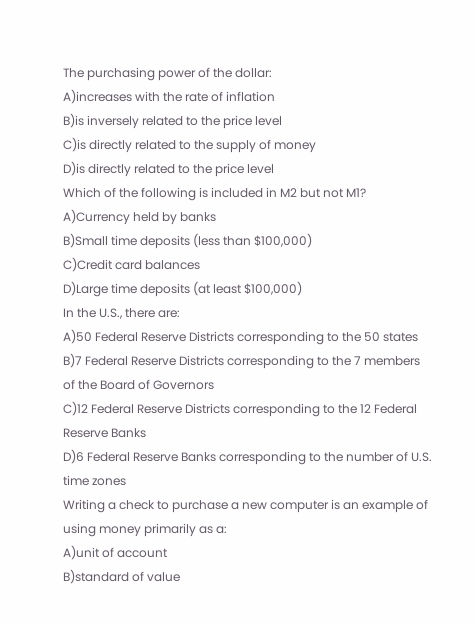The purchasing power of the dollar:
A)increases with the rate of inflation
B)is inversely related to the price level
C)is directly related to the supply of money
D)is directly related to the price level
Which of the following is included in M2 but not M1?
A)Currency held by banks
B)Small time deposits (less than $100,000)
C)Credit card balances
D)Large time deposits (at least $100,000)
In the U.S., there are:
A)50 Federal Reserve Districts corresponding to the 50 states
B)7 Federal Reserve Districts corresponding to the 7 members of the Board of Governors
C)12 Federal Reserve Districts corresponding to the 12 Federal Reserve Banks
D)6 Federal Reserve Banks corresponding to the number of U.S. time zones
Writing a check to purchase a new computer is an example of using money primarily as a:
A)unit of account
B)standard of value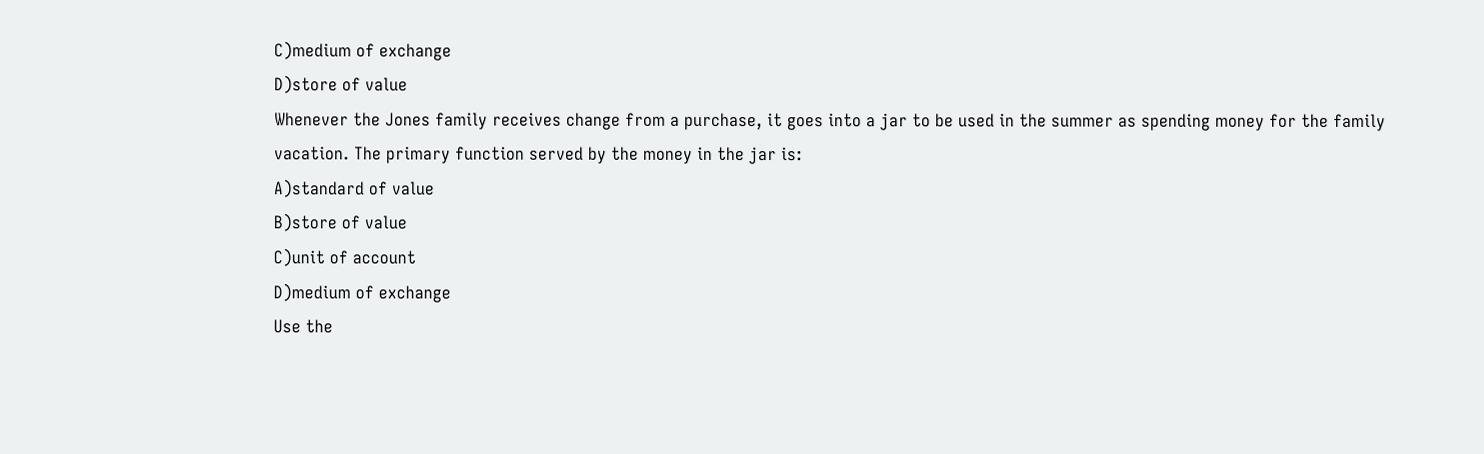C)medium of exchange
D)store of value
Whenever the Jones family receives change from a purchase, it goes into a jar to be used in the summer as spending money for the family vacation. The primary function served by the money in the jar is:
A)standard of value
B)store of value
C)unit of account
D)medium of exchange
Use the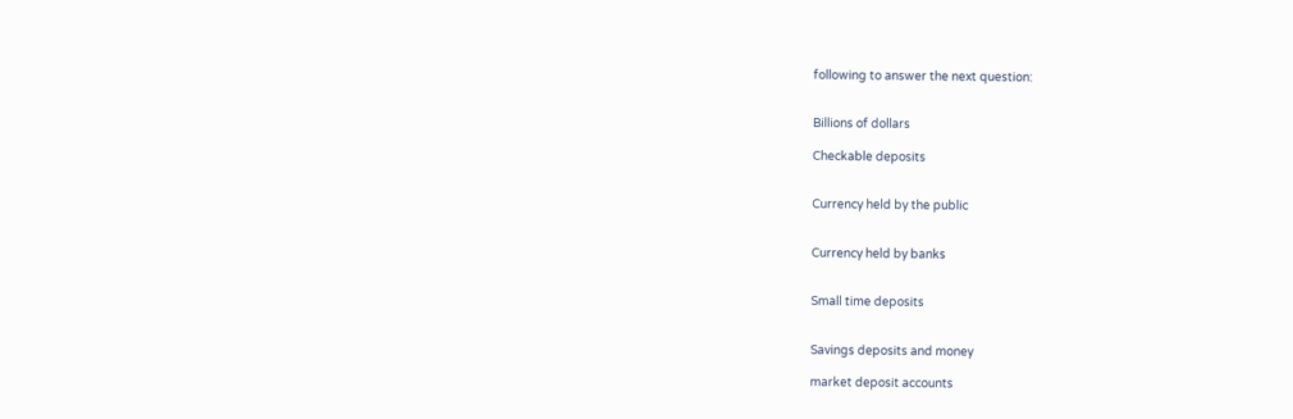following to answer the next question:


Billions of dollars

Checkable deposits


Currency held by the public


Currency held by banks


Small time deposits


Savings deposits and money

market deposit accounts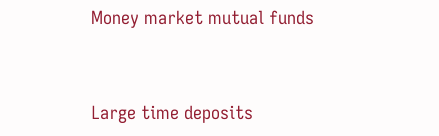Money market mutual funds


Large time deposits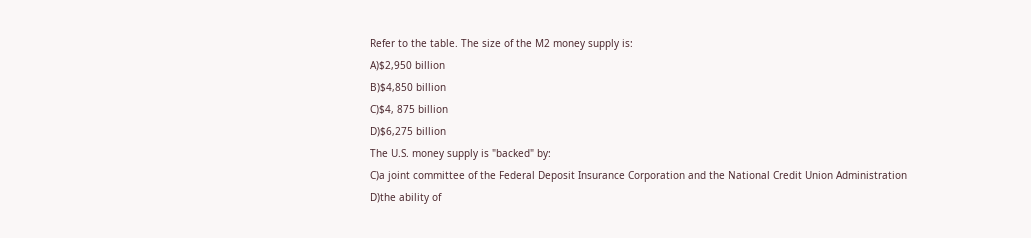Refer to the table. The size of the M2 money supply is:
A)$2,950 billion
B)$4,850 billion
C)$4, 875 billion
D)$6,275 billion
The U.S. money supply is "backed" by:
C)a joint committee of the Federal Deposit Insurance Corporation and the National Credit Union Administration
D)the ability of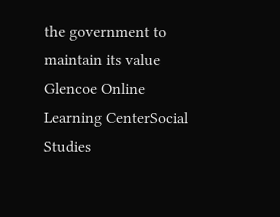the government to maintain its value
Glencoe Online Learning CenterSocial Studies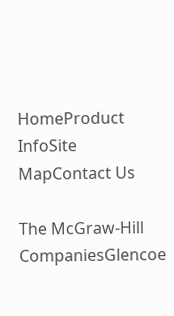HomeProduct InfoSite MapContact Us

The McGraw-Hill CompaniesGlencoe